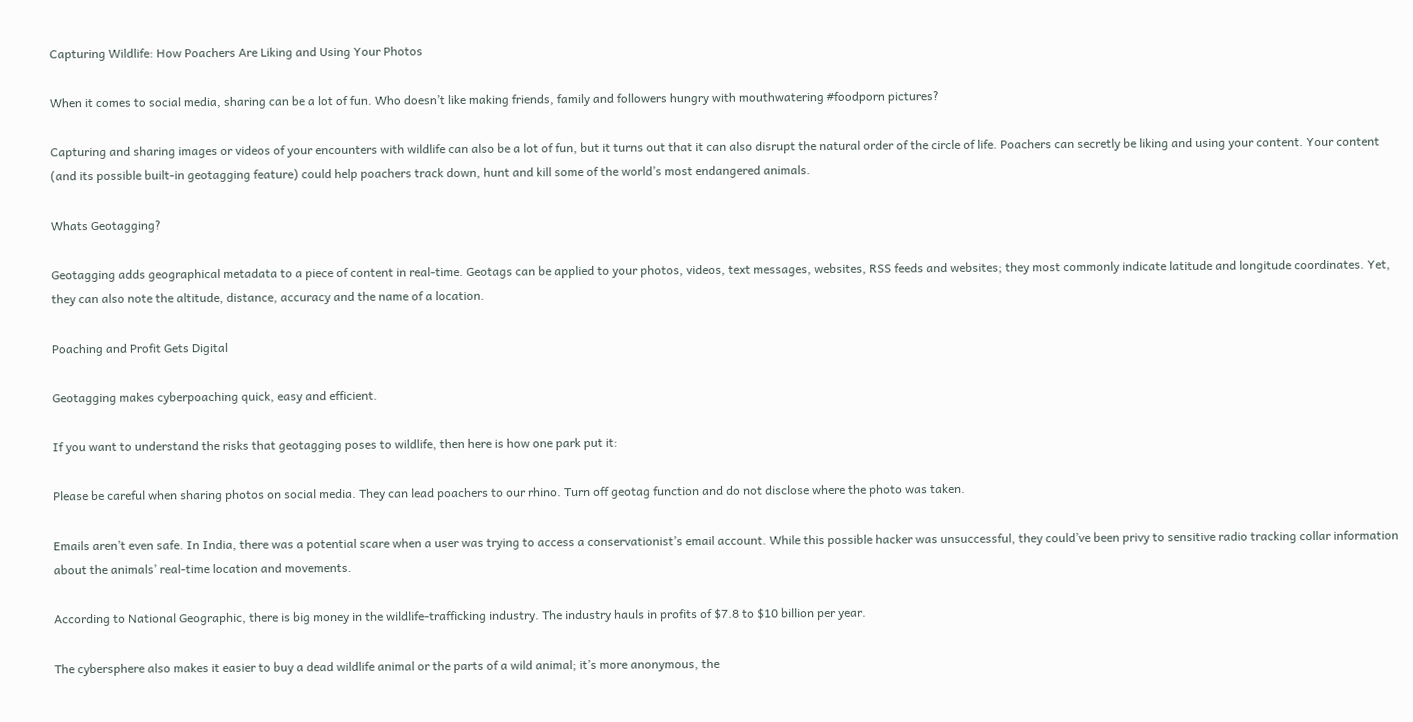Capturing Wildlife: How Poachers Are Liking and Using Your Photos

When it comes to social media, sharing can be a lot of fun. Who doesn’t like making friends, family and followers hungry with mouthwatering #foodporn pictures?

Capturing and sharing images or videos of your encounters with wildlife can also be a lot of fun, but it turns out that it can also disrupt the natural order of the circle of life. Poachers can secretly be liking and using your content. Your content (and its possible built-in geotagging feature) could help poachers track down, hunt and kill some of the world’s most endangered animals.

Whats Geotagging?

Geotagging adds geographical metadata to a piece of content in real-time. Geotags can be applied to your photos, videos, text messages, websites, RSS feeds and websites; they most commonly indicate latitude and longitude coordinates. Yet, they can also note the altitude, distance, accuracy and the name of a location.

Poaching and Profit Gets Digital

Geotagging makes cyberpoaching quick, easy and efficient.

If you want to understand the risks that geotagging poses to wildlife, then here is how one park put it:

Please be careful when sharing photos on social media. They can lead poachers to our rhino. Turn off geotag function and do not disclose where the photo was taken.

Emails aren’t even safe. In India, there was a potential scare when a user was trying to access a conservationist’s email account. While this possible hacker was unsuccessful, they could’ve been privy to sensitive radio tracking collar information about the animals’ real-time location and movements.

According to National Geographic, there is big money in the wildlife-trafficking industry. The industry hauls in profits of $7.8 to $10 billion per year.

The cybersphere also makes it easier to buy a dead wildlife animal or the parts of a wild animal; it’s more anonymous, the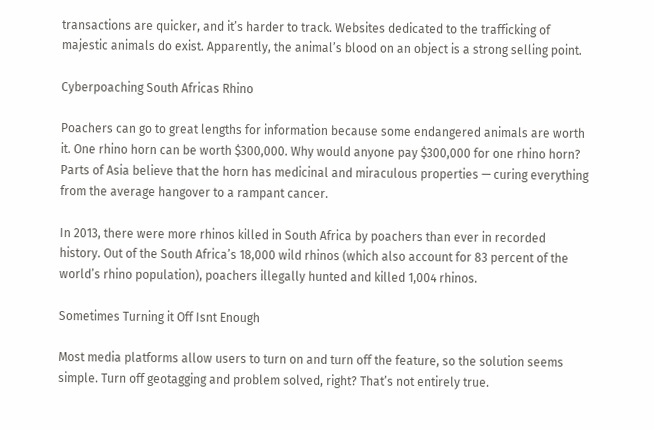transactions are quicker, and it’s harder to track. Websites dedicated to the trafficking of majestic animals do exist. Apparently, the animal’s blood on an object is a strong selling point.

Cyberpoaching South Africas Rhino

Poachers can go to great lengths for information because some endangered animals are worth it. One rhino horn can be worth $300,000. Why would anyone pay $300,000 for one rhino horn? Parts of Asia believe that the horn has medicinal and miraculous properties — curing everything from the average hangover to a rampant cancer.

In 2013, there were more rhinos killed in South Africa by poachers than ever in recorded history. Out of the South Africa’s 18,000 wild rhinos (which also account for 83 percent of the world’s rhino population), poachers illegally hunted and killed 1,004 rhinos.

Sometimes Turning it Off Isnt Enough

Most media platforms allow users to turn on and turn off the feature, so the solution seems simple. Turn off geotagging and problem solved, right? That’s not entirely true.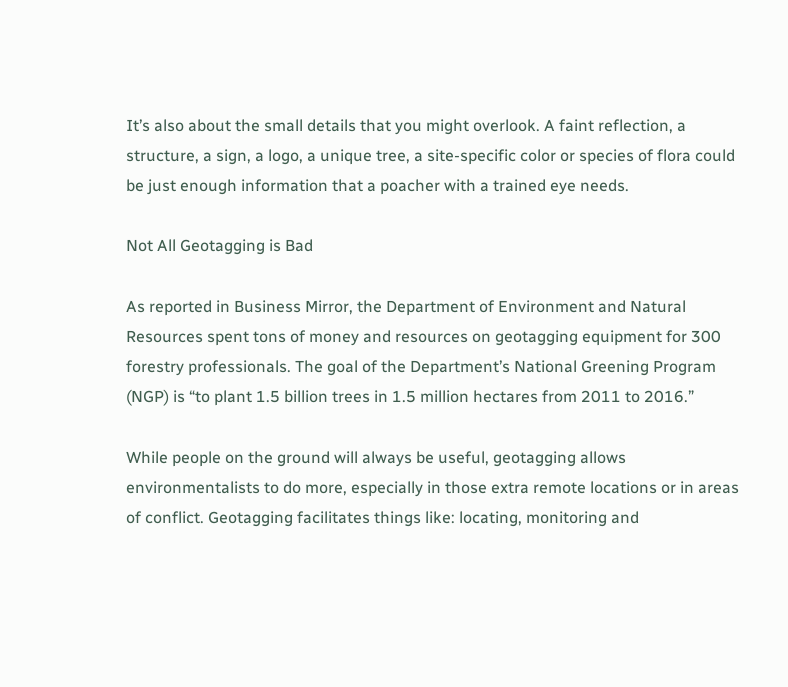It’s also about the small details that you might overlook. A faint reflection, a structure, a sign, a logo, a unique tree, a site-specific color or species of flora could be just enough information that a poacher with a trained eye needs.

Not All Geotagging is Bad

As reported in Business Mirror, the Department of Environment and Natural Resources spent tons of money and resources on geotagging equipment for 300 forestry professionals. The goal of the Department’s National Greening Program (NGP) is “to plant 1.5 billion trees in 1.5 million hectares from 2011 to 2016.”

While people on the ground will always be useful, geotagging allows environmentalists to do more, especially in those extra remote locations or in areas of conflict. Geotagging facilitates things like: locating, monitoring and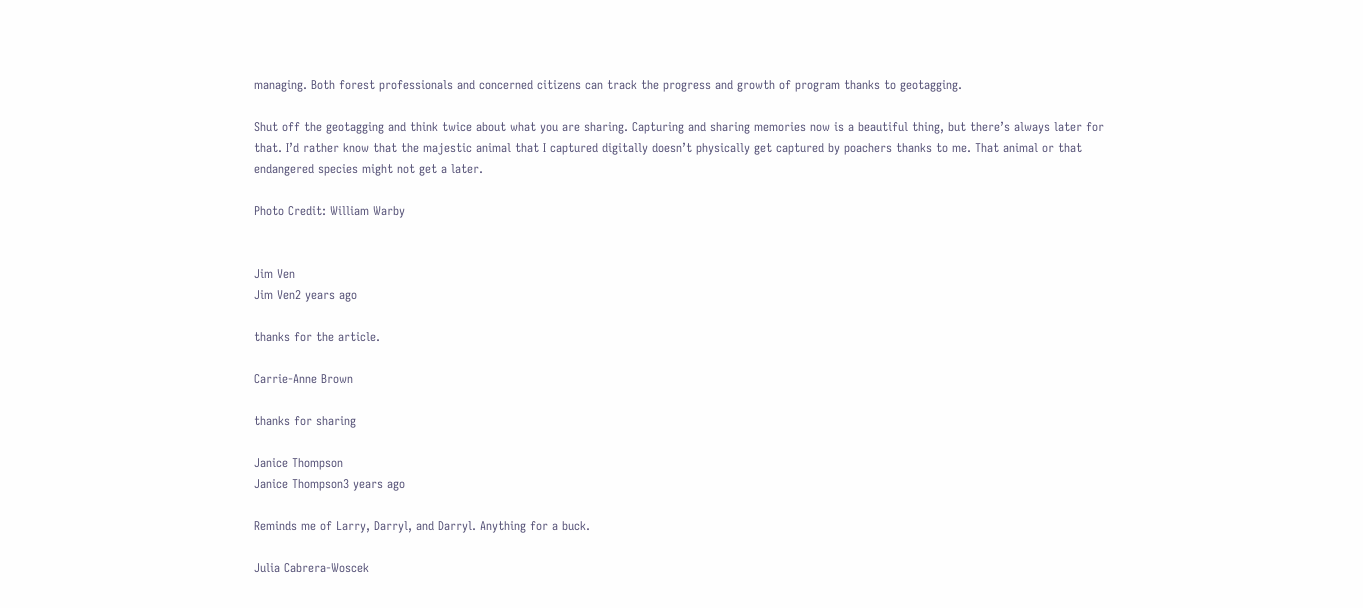managing. Both forest professionals and concerned citizens can track the progress and growth of program thanks to geotagging.

Shut off the geotagging and think twice about what you are sharing. Capturing and sharing memories now is a beautiful thing, but there’s always later for that. I’d rather know that the majestic animal that I captured digitally doesn’t physically get captured by poachers thanks to me. That animal or that endangered species might not get a later.

Photo Credit: William Warby


Jim Ven
Jim Ven2 years ago

thanks for the article.

Carrie-Anne Brown

thanks for sharing

Janice Thompson
Janice Thompson3 years ago

Reminds me of Larry, Darryl, and Darryl. Anything for a buck.

Julia Cabrera-Woscek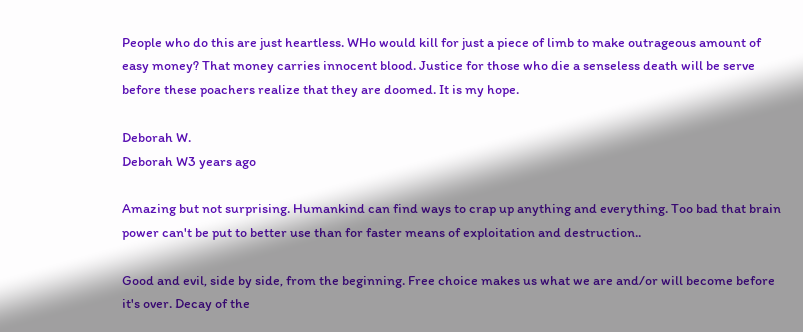People who do this are just heartless. WHo would kill for just a piece of limb to make outrageous amount of easy money? That money carries innocent blood. Justice for those who die a senseless death will be serve before these poachers realize that they are doomed. It is my hope.

Deborah W.
Deborah W3 years ago

Amazing but not surprising. Humankind can find ways to crap up anything and everything. Too bad that brain power can't be put to better use than for faster means of exploitation and destruction..

Good and evil, side by side, from the beginning. Free choice makes us what we are and/or will become before it's over. Decay of the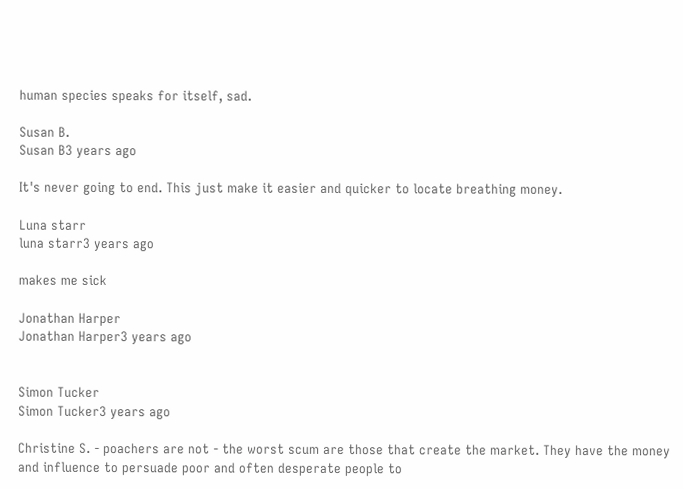human species speaks for itself, sad.

Susan B.
Susan B3 years ago

It's never going to end. This just make it easier and quicker to locate breathing money.

Luna starr
luna starr3 years ago

makes me sick

Jonathan Harper
Jonathan Harper3 years ago


Simon Tucker
Simon Tucker3 years ago

Christine S. - poachers are not - the worst scum are those that create the market. They have the money and influence to persuade poor and often desperate people to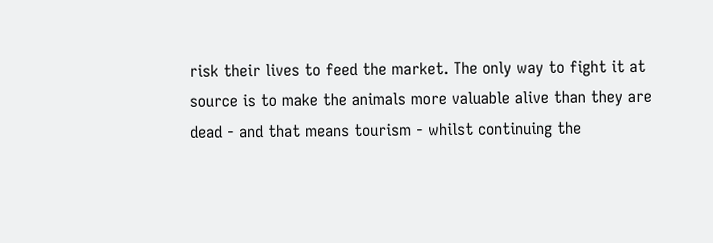risk their lives to feed the market. The only way to fight it at source is to make the animals more valuable alive than they are dead - and that means tourism - whilst continuing the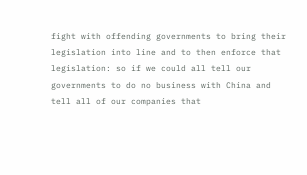fight with offending governments to bring their legislation into line and to then enforce that legislation: so if we could all tell our governments to do no business with China and tell all of our companies that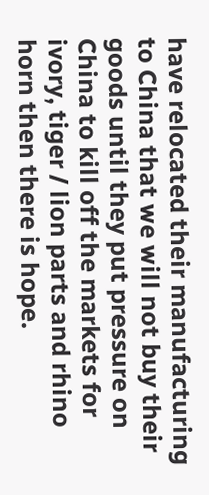have relocated their manufacturing to China that we will not buy their goods until they put pressure on China to kill off the markets for ivory, tiger / lion parts and rhino horn then there is hope.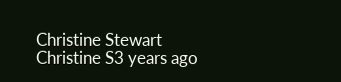Christine Stewart
Christine S3 years ago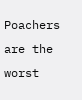Poachers are the worst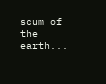scum of the earth...